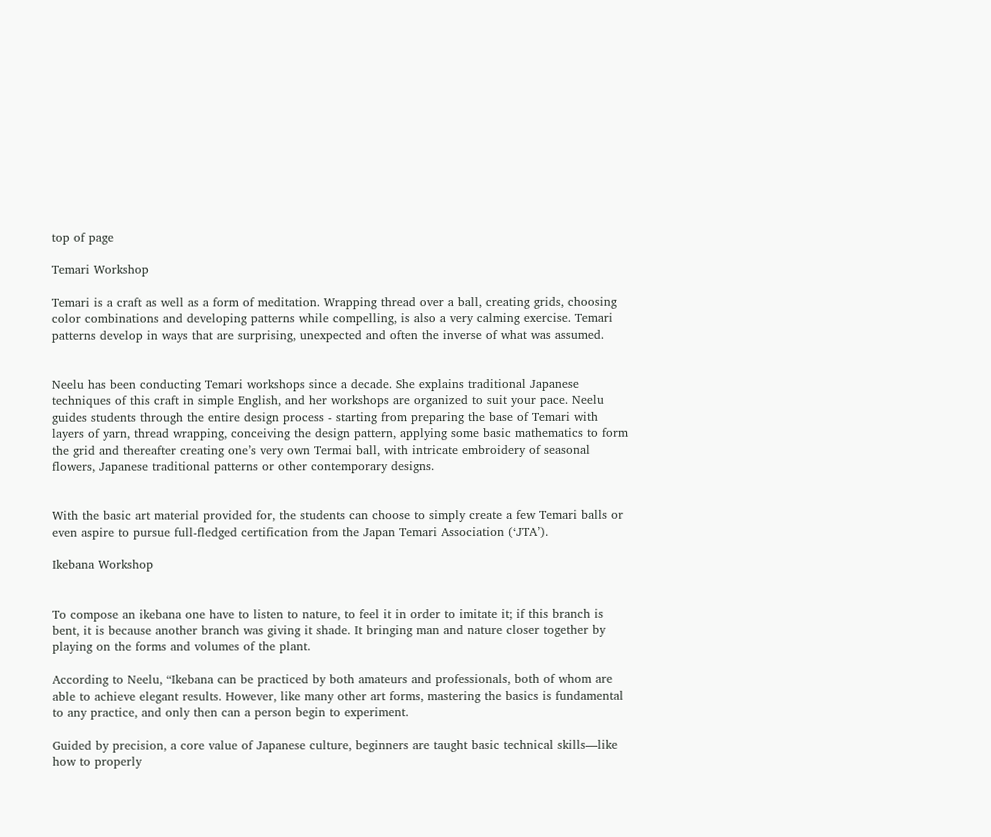top of page

Temari Workshop

Temari is a craft as well as a form of meditation. Wrapping thread over a ball, creating grids, choosing color combinations and developing patterns while compelling, is also a very calming exercise. Temari patterns develop in ways that are surprising, unexpected and often the inverse of what was assumed.


Neelu has been conducting Temari workshops since a decade. She explains traditional Japanese techniques of this craft in simple English, and her workshops are organized to suit your pace. Neelu guides students through the entire design process - starting from preparing the base of Temari with layers of yarn, thread wrapping, conceiving the design pattern, applying some basic mathematics to form the grid and thereafter creating one’s very own Termai ball, with intricate embroidery of seasonal flowers, Japanese traditional patterns or other contemporary designs.


With the basic art material provided for, the students can choose to simply create a few Temari balls or even aspire to pursue full-fledged certification from the Japan Temari Association (‘JTA’).

Ikebana Workshop


To compose an ikebana one have to listen to nature, to feel it in order to imitate it; if this branch is bent, it is because another branch was giving it shade. It bringing man and nature closer together by playing on the forms and volumes of the plant.

According to Neelu, “Ikebana can be practiced by both amateurs and professionals, both of whom are able to achieve elegant results. However, like many other art forms, mastering the basics is fundamental to any practice, and only then can a person begin to experiment.

Guided by precision, a core value of Japanese culture, beginners are taught basic technical skills—like how to properly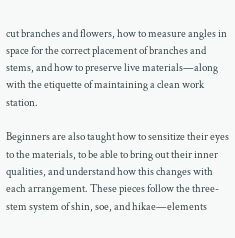cut branches and flowers, how to measure angles in space for the correct placement of branches and stems, and how to preserve live materials—along with the etiquette of maintaining a clean work station.

Beginners are also taught how to sensitize their eyes to the materials, to be able to bring out their inner qualities, and understand how this changes with each arrangement. These pieces follow the three-stem system of shin, soe, and hikae—elements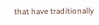that have traditionally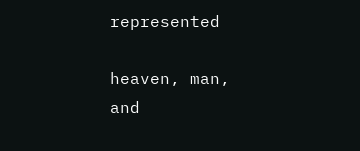represented

heaven, man, and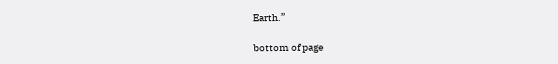Earth.”

bottom of page